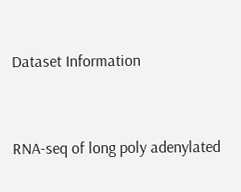Dataset Information


RNA-seq of long poly adenylated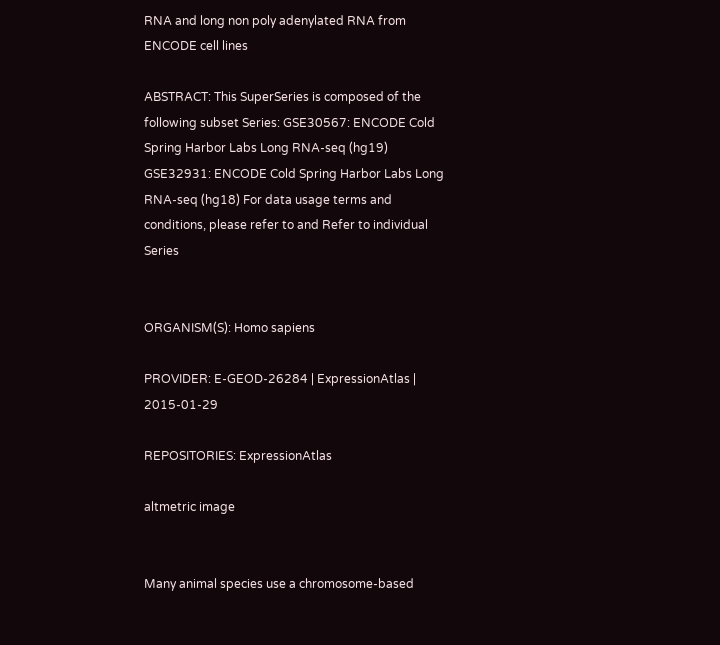RNA and long non poly adenylated RNA from ENCODE cell lines

ABSTRACT: This SuperSeries is composed of the following subset Series: GSE30567: ENCODE Cold Spring Harbor Labs Long RNA-seq (hg19) GSE32931: ENCODE Cold Spring Harbor Labs Long RNA-seq (hg18) For data usage terms and conditions, please refer to and Refer to individual Series


ORGANISM(S): Homo sapiens

PROVIDER: E-GEOD-26284 | ExpressionAtlas | 2015-01-29

REPOSITORIES: ExpressionAtlas

altmetric image


Many animal species use a chromosome-based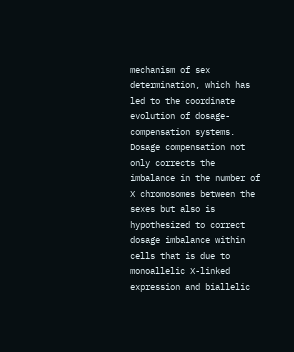mechanism of sex determination, which has led to the coordinate evolution of dosage-compensation systems. Dosage compensation not only corrects the imbalance in the number of X chromosomes between the sexes but also is hypothesized to correct dosage imbalance within cells that is due to monoallelic X-linked expression and biallelic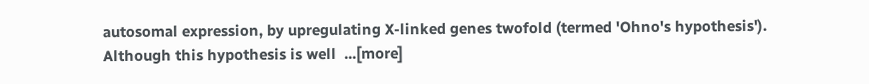autosomal expression, by upregulating X-linked genes twofold (termed 'Ohno's hypothesis'). Although this hypothesis is well  ...[more]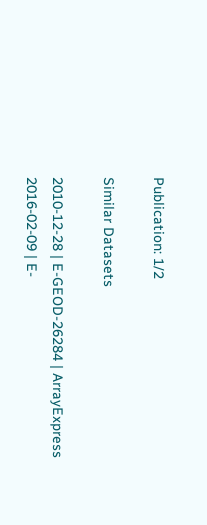Publication: 1/2

Similar Datasets

2010-12-28 | E-GEOD-26284 | ArrayExpress
2016-02-09 | E-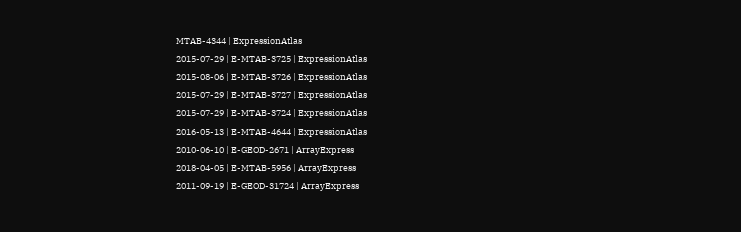MTAB-4344 | ExpressionAtlas
2015-07-29 | E-MTAB-3725 | ExpressionAtlas
2015-08-06 | E-MTAB-3726 | ExpressionAtlas
2015-07-29 | E-MTAB-3727 | ExpressionAtlas
2015-07-29 | E-MTAB-3724 | ExpressionAtlas
2016-05-13 | E-MTAB-4644 | ExpressionAtlas
2010-06-10 | E-GEOD-2671 | ArrayExpress
2018-04-05 | E-MTAB-5956 | ArrayExpress
2011-09-19 | E-GEOD-31724 | ArrayExpress